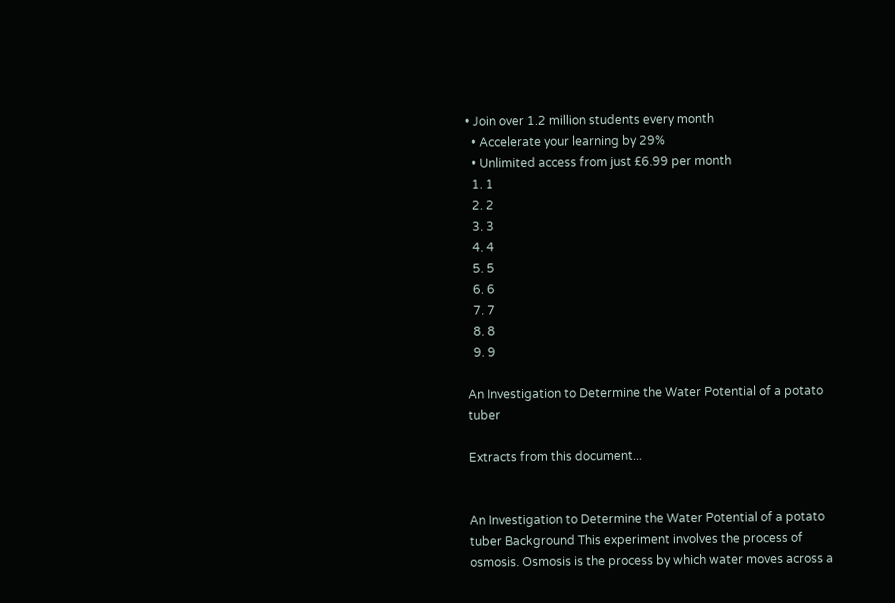• Join over 1.2 million students every month
  • Accelerate your learning by 29%
  • Unlimited access from just £6.99 per month
  1. 1
  2. 2
  3. 3
  4. 4
  5. 5
  6. 6
  7. 7
  8. 8
  9. 9

An Investigation to Determine the Water Potential of a potato tuber

Extracts from this document...


An Investigation to Determine the Water Potential of a potato tuber Background This experiment involves the process of osmosis. Osmosis is the process by which water moves across a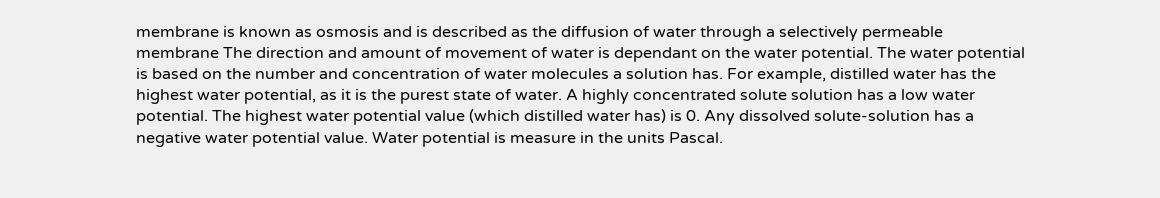membrane is known as osmosis and is described as the diffusion of water through a selectively permeable membrane The direction and amount of movement of water is dependant on the water potential. The water potential is based on the number and concentration of water molecules a solution has. For example, distilled water has the highest water potential, as it is the purest state of water. A highly concentrated solute solution has a low water potential. The highest water potential value (which distilled water has) is 0. Any dissolved solute-solution has a negative water potential value. Water potential is measure in the units Pascal.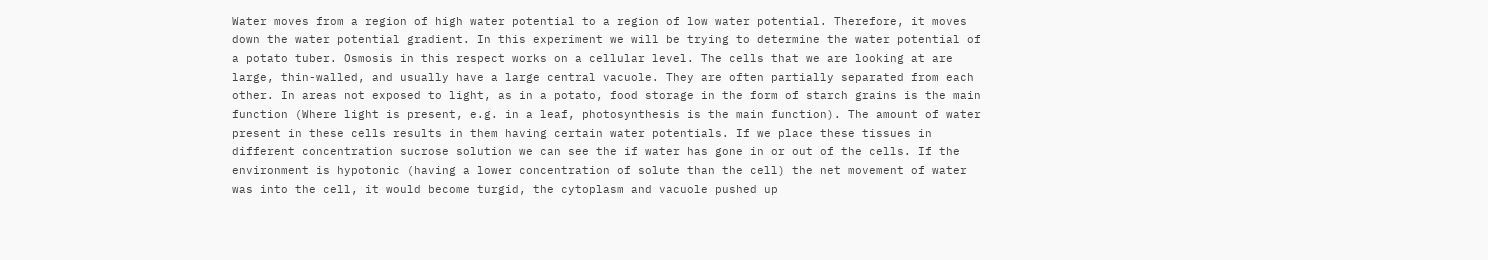Water moves from a region of high water potential to a region of low water potential. Therefore, it moves down the water potential gradient. In this experiment we will be trying to determine the water potential of a potato tuber. Osmosis in this respect works on a cellular level. The cells that we are looking at are large, thin-walled, and usually have a large central vacuole. They are often partially separated from each other. In areas not exposed to light, as in a potato, food storage in the form of starch grains is the main function (Where light is present, e.g. in a leaf, photosynthesis is the main function). The amount of water present in these cells results in them having certain water potentials. If we place these tissues in different concentration sucrose solution we can see the if water has gone in or out of the cells. If the environment is hypotonic (having a lower concentration of solute than the cell) the net movement of water was into the cell, it would become turgid, the cytoplasm and vacuole pushed up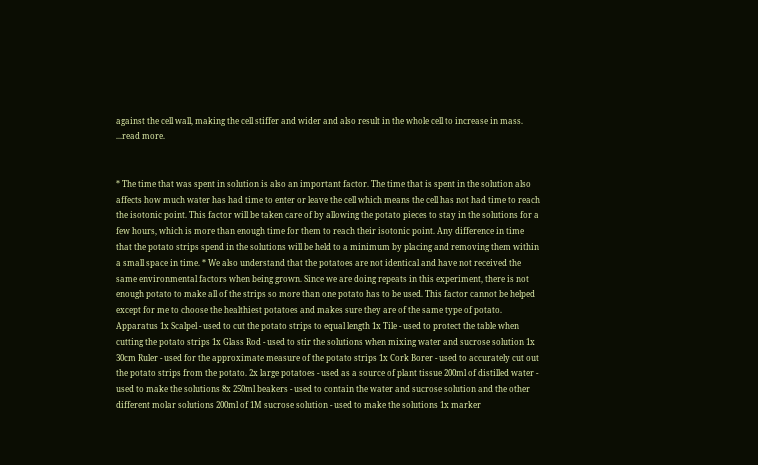against the cell wall, making the cell stiffer and wider and also result in the whole cell to increase in mass. ...read more.


* The time that was spent in solution is also an important factor. The time that is spent in the solution also affects how much water has had time to enter or leave the cell which means the cell has not had time to reach the isotonic point. This factor will be taken care of by allowing the potato pieces to stay in the solutions for a few hours, which is more than enough time for them to reach their isotonic point. Any difference in time that the potato strips spend in the solutions will be held to a minimum by placing and removing them within a small space in time. * We also understand that the potatoes are not identical and have not received the same environmental factors when being grown. Since we are doing repeats in this experiment, there is not enough potato to make all of the strips so more than one potato has to be used. This factor cannot be helped except for me to choose the healthiest potatoes and makes sure they are of the same type of potato. Apparatus 1x Scalpel - used to cut the potato strips to equal length 1x Tile - used to protect the table when cutting the potato strips 1x Glass Rod - used to stir the solutions when mixing water and sucrose solution 1x 30cm Ruler - used for the approximate measure of the potato strips 1x Cork Borer - used to accurately cut out the potato strips from the potato. 2x large potatoes - used as a source of plant tissue 200ml of distilled water - used to make the solutions 8x 250ml beakers - used to contain the water and sucrose solution and the other different molar solutions 200ml of 1M sucrose solution - used to make the solutions 1x marker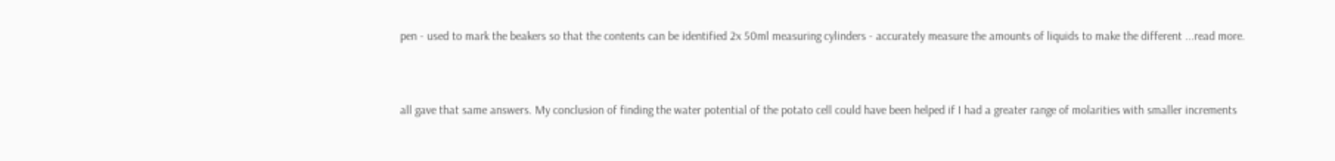pen - used to mark the beakers so that the contents can be identified 2x 50ml measuring cylinders - accurately measure the amounts of liquids to make the different ...read more.


all gave that same answers. My conclusion of finding the water potential of the potato cell could have been helped if I had a greater range of molarities with smaller increments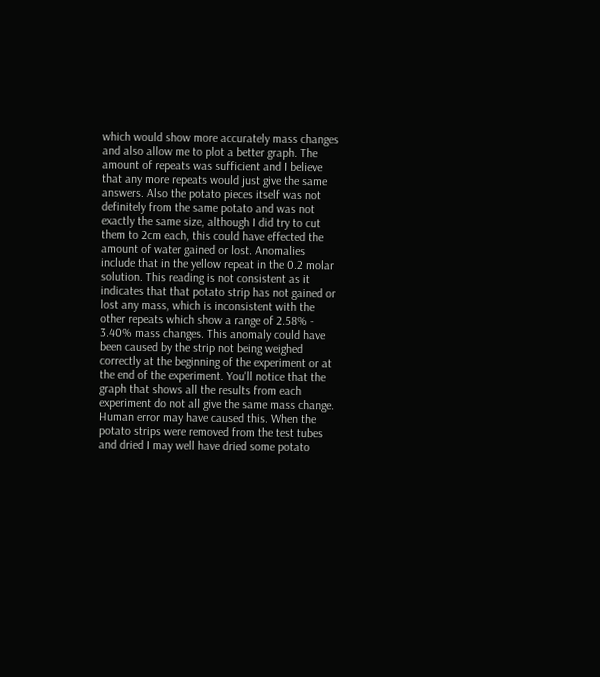which would show more accurately mass changes and also allow me to plot a better graph. The amount of repeats was sufficient and I believe that any more repeats would just give the same answers. Also the potato pieces itself was not definitely from the same potato and was not exactly the same size, although I did try to cut them to 2cm each, this could have effected the amount of water gained or lost. Anomalies include that in the yellow repeat in the 0.2 molar solution. This reading is not consistent as it indicates that that potato strip has not gained or lost any mass, which is inconsistent with the other repeats which show a range of 2.58% - 3.40% mass changes. This anomaly could have been caused by the strip not being weighed correctly at the beginning of the experiment or at the end of the experiment. You'll notice that the graph that shows all the results from each experiment do not all give the same mass change. Human error may have caused this. When the potato strips were removed from the test tubes and dried I may well have dried some potato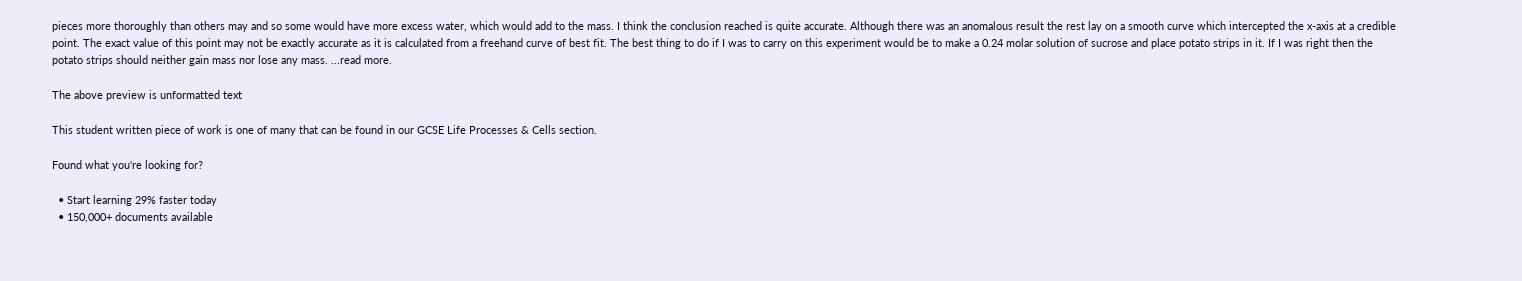pieces more thoroughly than others may and so some would have more excess water, which would add to the mass. I think the conclusion reached is quite accurate. Although there was an anomalous result the rest lay on a smooth curve which intercepted the x-axis at a credible point. The exact value of this point may not be exactly accurate as it is calculated from a freehand curve of best fit. The best thing to do if I was to carry on this experiment would be to make a 0.24 molar solution of sucrose and place potato strips in it. If I was right then the potato strips should neither gain mass nor lose any mass. ...read more.

The above preview is unformatted text

This student written piece of work is one of many that can be found in our GCSE Life Processes & Cells section.

Found what you're looking for?

  • Start learning 29% faster today
  • 150,000+ documents available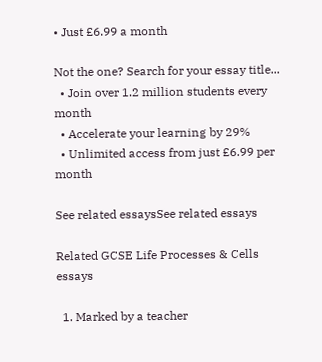• Just £6.99 a month

Not the one? Search for your essay title...
  • Join over 1.2 million students every month
  • Accelerate your learning by 29%
  • Unlimited access from just £6.99 per month

See related essaysSee related essays

Related GCSE Life Processes & Cells essays

  1. Marked by a teacher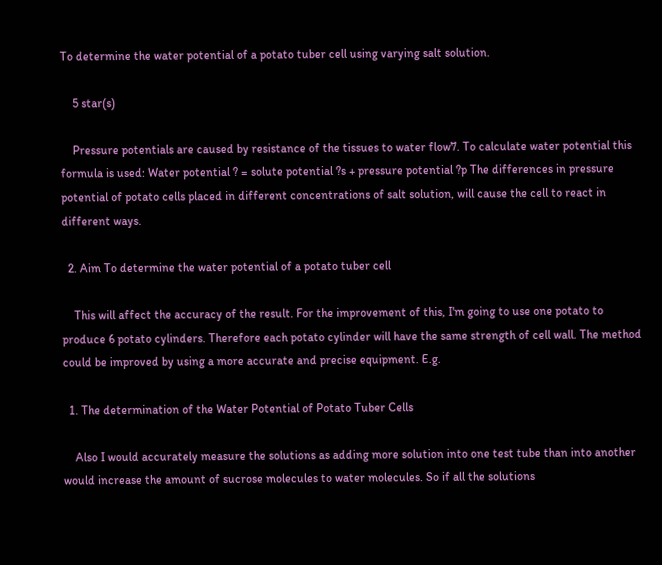To determine the water potential of a potato tuber cell using varying salt solution.

    5 star(s)

    Pressure potentials are caused by resistance of the tissues to water flow7. To calculate water potential this formula is used: Water potential ? = solute potential ?s + pressure potential ?p The differences in pressure potential of potato cells placed in different concentrations of salt solution, will cause the cell to react in different ways.

  2. Aim To determine the water potential of a potato tuber cell

    This will affect the accuracy of the result. For the improvement of this, I'm going to use one potato to produce 6 potato cylinders. Therefore each potato cylinder will have the same strength of cell wall. The method could be improved by using a more accurate and precise equipment. E.g.

  1. The determination of the Water Potential of Potato Tuber Cells

    Also I would accurately measure the solutions as adding more solution into one test tube than into another would increase the amount of sucrose molecules to water molecules. So if all the solutions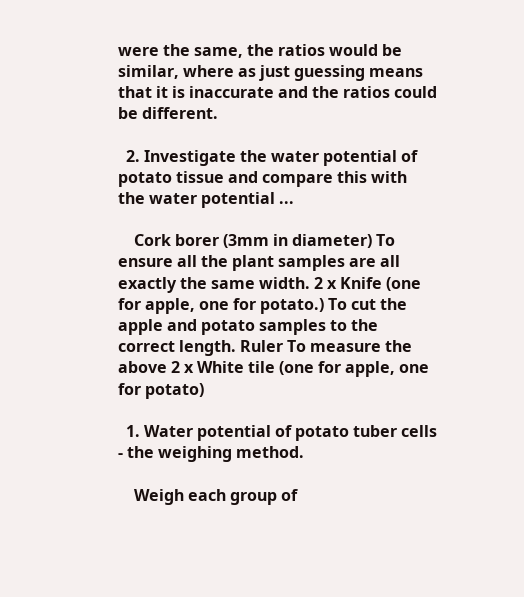were the same, the ratios would be similar, where as just guessing means that it is inaccurate and the ratios could be different.

  2. Investigate the water potential of potato tissue and compare this with the water potential ...

    Cork borer (3mm in diameter) To ensure all the plant samples are all exactly the same width. 2 x Knife (one for apple, one for potato.) To cut the apple and potato samples to the correct length. Ruler To measure the above 2 x White tile (one for apple, one for potato)

  1. Water potential of potato tuber cells - the weighing method.

    Weigh each group of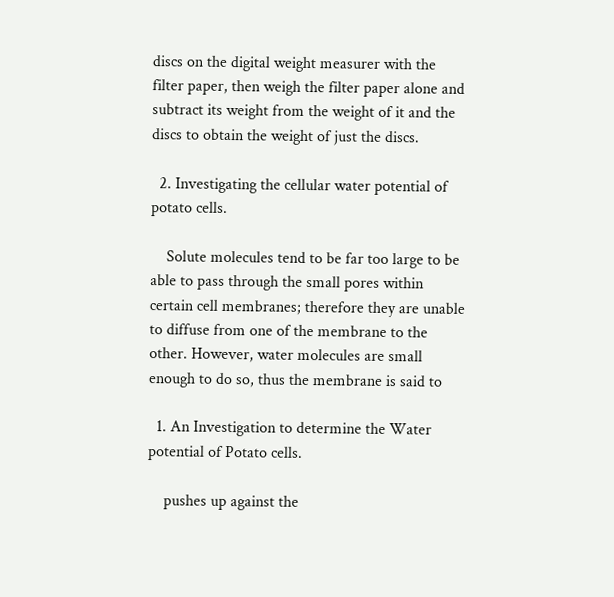discs on the digital weight measurer with the filter paper, then weigh the filter paper alone and subtract its weight from the weight of it and the discs to obtain the weight of just the discs.

  2. Investigating the cellular water potential of potato cells.

    Solute molecules tend to be far too large to be able to pass through the small pores within certain cell membranes; therefore they are unable to diffuse from one of the membrane to the other. However, water molecules are small enough to do so, thus the membrane is said to

  1. An Investigation to determine the Water potential of Potato cells.

    pushes up against the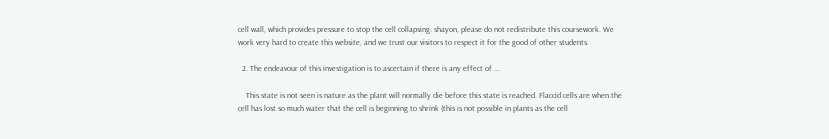cell wall, which provides pressure to stop the cell collapsing. shayon, please do not redistribute this coursework. We work very hard to create this website, and we trust our visitors to respect it for the good of other students.

  2. The endeavour of this investigation is to ascertain if there is any effect of ...

    This state is not seen is nature as the plant will normally die before this state is reached. Flaccid cells are when the cell has lost so much water that the cell is beginning to shrink (this is not possible in plants as the cell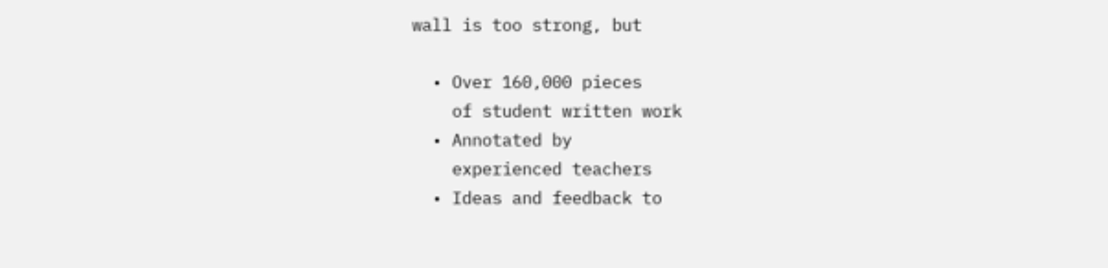wall is too strong, but

  • Over 160,000 pieces
    of student written work
  • Annotated by
    experienced teachers
  • Ideas and feedback to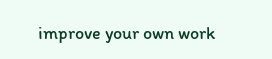improve your own work